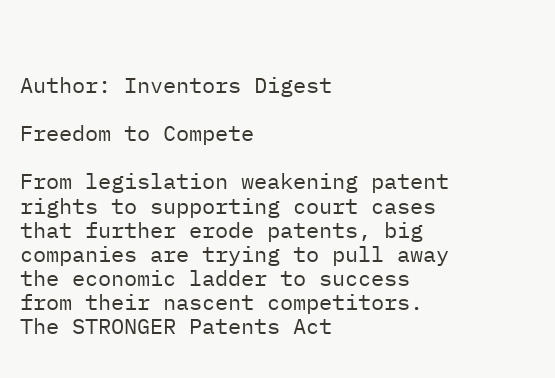Author: Inventors Digest

Freedom to Compete

From legislation weakening patent rights to supporting court cases that further erode patents, big companies are trying to pull away the economic ladder to success from their nascent competitors. The STRONGER Patents Act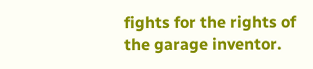fights for the rights of the garage inventor.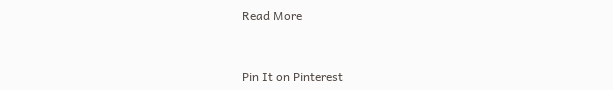Read More


Pin It on Pinterest